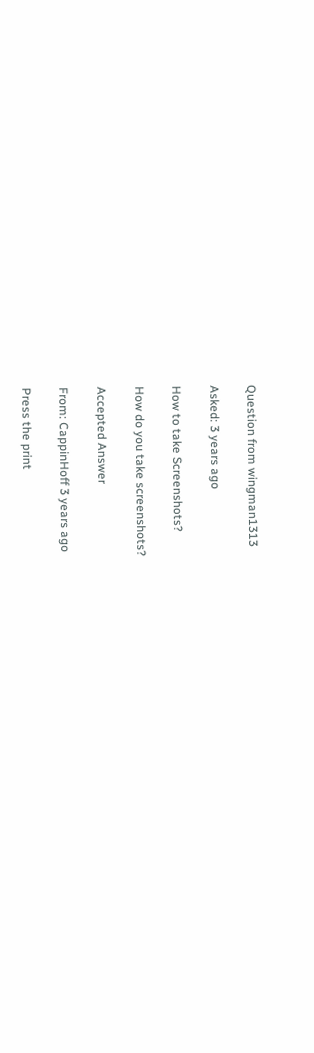Question from wingman1313

Asked: 3 years ago

How to take Screenshots?

How do you take screenshots?

Accepted Answer

From: CappinHoff 3 years ago

Press the print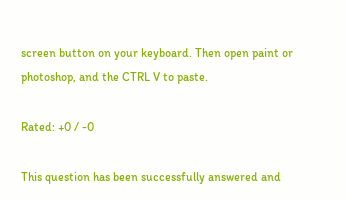screen button on your keyboard. Then open paint or photoshop, and the CTRL V to paste.

Rated: +0 / -0

This question has been successfully answered and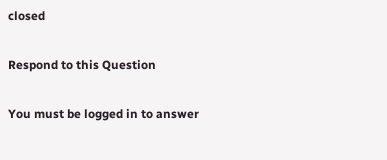closed

Respond to this Question

You must be logged in to answer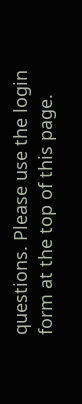questions. Please use the login form at the top of this page.